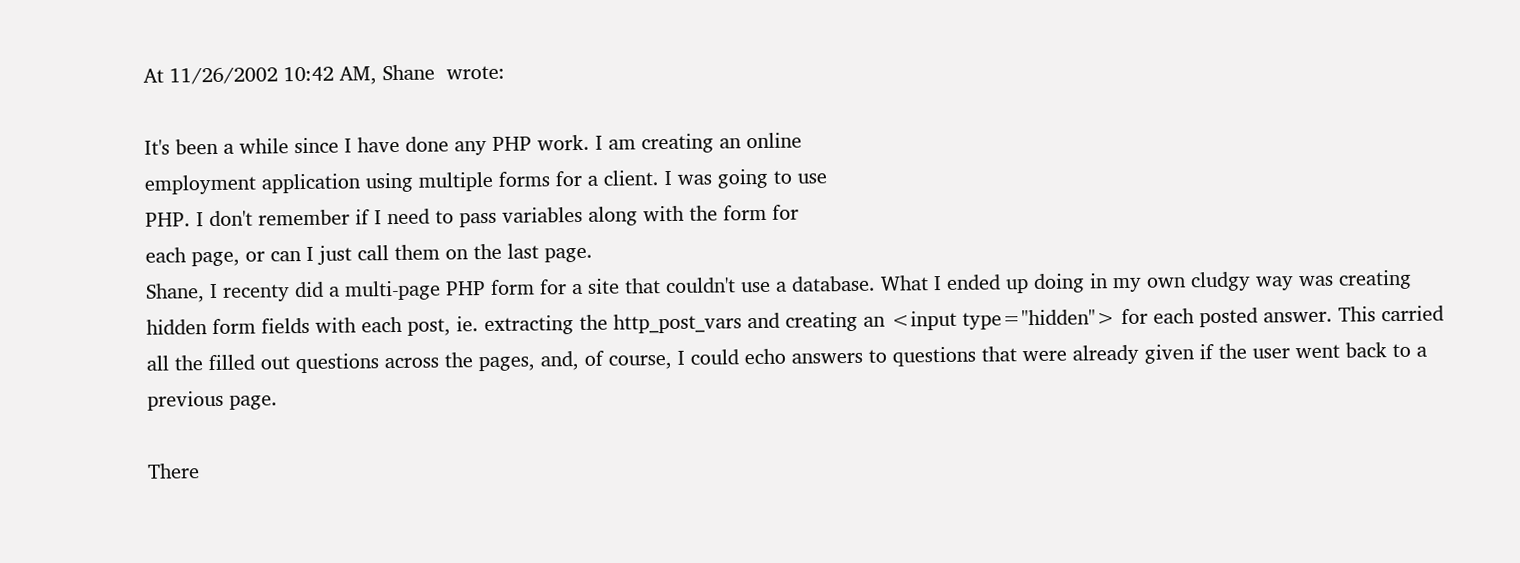At 11/26/2002 10:42 AM, Shane  wrote:

It's been a while since I have done any PHP work. I am creating an online
employment application using multiple forms for a client. I was going to use
PHP. I don't remember if I need to pass variables along with the form for
each page, or can I just call them on the last page.
Shane, I recenty did a multi-page PHP form for a site that couldn't use a database. What I ended up doing in my own cludgy way was creating hidden form fields with each post, ie. extracting the http_post_vars and creating an <input type="hidden"> for each posted answer. This carried all the filled out questions across the pages, and, of course, I could echo answers to questions that were already given if the user went back to a previous page.

There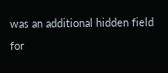was an additional hidden field for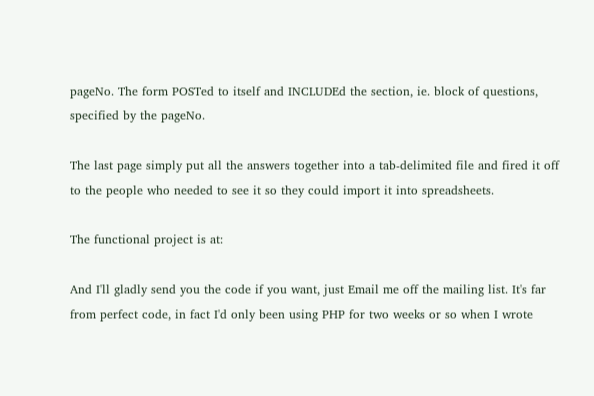pageNo. The form POSTed to itself and INCLUDEd the section, ie. block of questions, specified by the pageNo.

The last page simply put all the answers together into a tab-delimited file and fired it off to the people who needed to see it so they could import it into spreadsheets.

The functional project is at:

And I'll gladly send you the code if you want, just Email me off the mailing list. It's far from perfect code, in fact I'd only been using PHP for two weeks or so when I wrote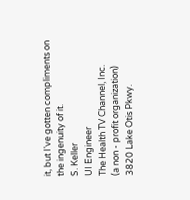it, but I've gotten compliments on the ingenuity of it.
S. Keller
UI Engineer
The Health TV Channel, Inc.
(a non - profit organization)
3820 Lake Otis Pkwy.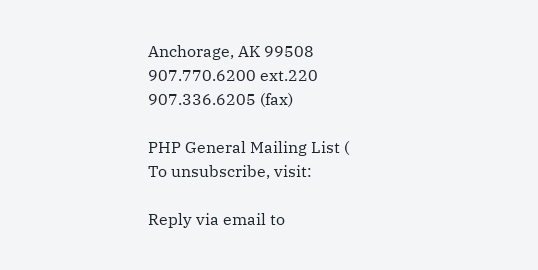Anchorage, AK 99508
907.770.6200 ext.220
907.336.6205 (fax)

PHP General Mailing List (
To unsubscribe, visit:

Reply via email to